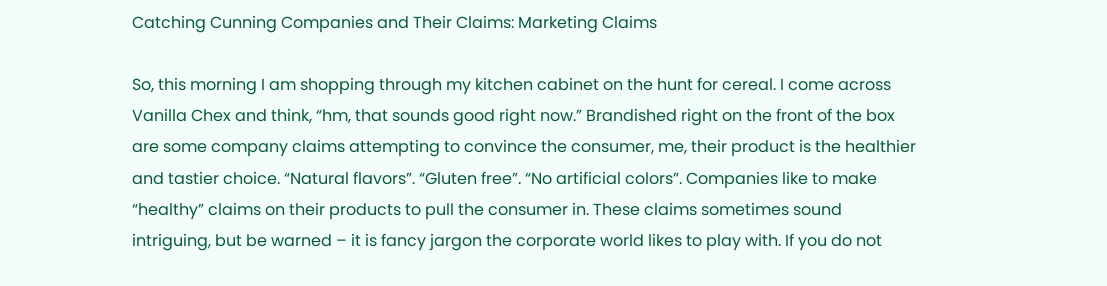Catching Cunning Companies and Their Claims: Marketing Claims

So, this morning I am shopping through my kitchen cabinet on the hunt for cereal. I come across Vanilla Chex and think, “hm, that sounds good right now.” Brandished right on the front of the box are some company claims attempting to convince the consumer, me, their product is the healthier and tastier choice. “Natural flavors”. “Gluten free”. “No artificial colors”. Companies like to make “healthy” claims on their products to pull the consumer in. These claims sometimes sound intriguing, but be warned – it is fancy jargon the corporate world likes to play with. If you do not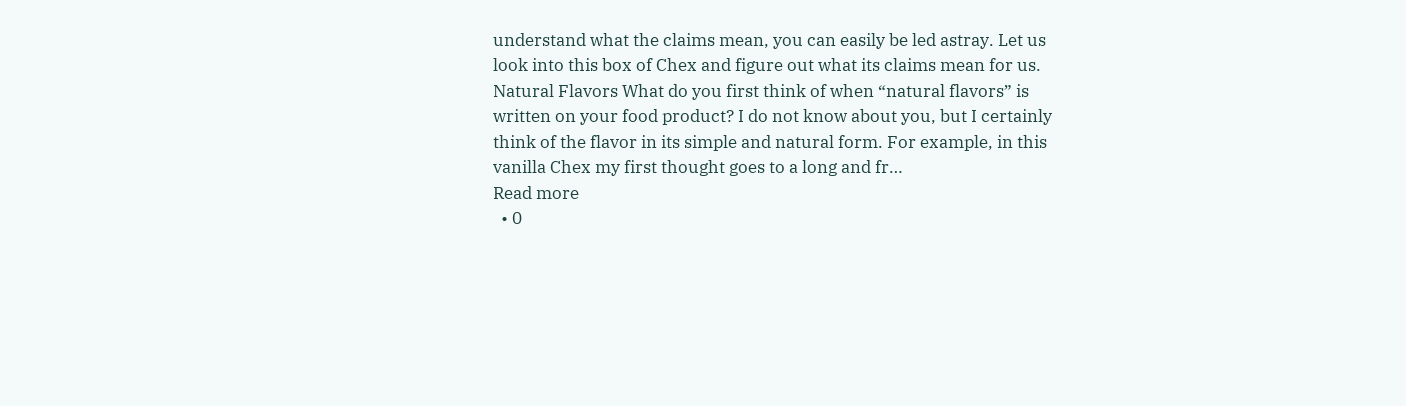understand what the claims mean, you can easily be led astray. Let us look into this box of Chex and figure out what its claims mean for us.   Natural Flavors What do you first think of when “natural flavors” is written on your food product? I do not know about you, but I certainly think of the flavor in its simple and natural form. For example, in this vanilla Chex my first thought goes to a long and fr…
Read more
  • 0